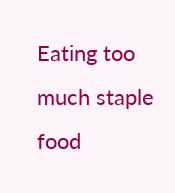Eating too much staple food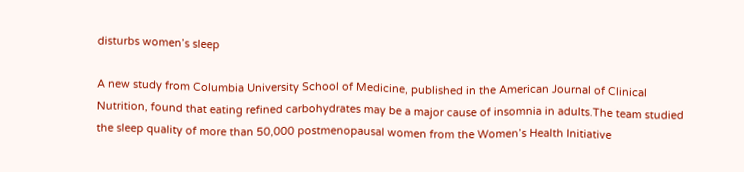disturbs women’s sleep

A new study from Columbia University School of Medicine, published in the American Journal of Clinical Nutrition, found that eating refined carbohydrates may be a major cause of insomnia in adults.The team studied the sleep quality of more than 50,000 postmenopausal women from the Women’s Health Initiative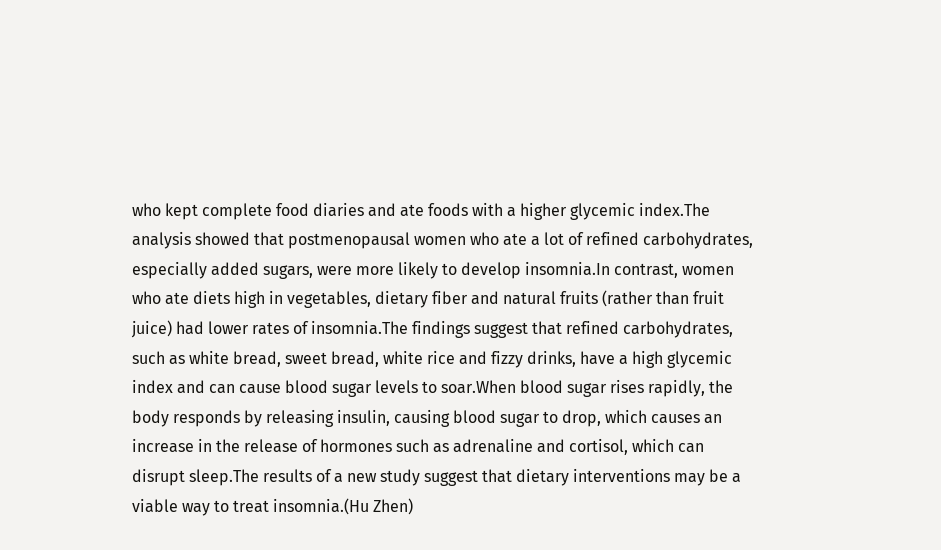who kept complete food diaries and ate foods with a higher glycemic index.The analysis showed that postmenopausal women who ate a lot of refined carbohydrates, especially added sugars, were more likely to develop insomnia.In contrast, women who ate diets high in vegetables, dietary fiber and natural fruits (rather than fruit juice) had lower rates of insomnia.The findings suggest that refined carbohydrates, such as white bread, sweet bread, white rice and fizzy drinks, have a high glycemic index and can cause blood sugar levels to soar.When blood sugar rises rapidly, the body responds by releasing insulin, causing blood sugar to drop, which causes an increase in the release of hormones such as adrenaline and cortisol, which can disrupt sleep.The results of a new study suggest that dietary interventions may be a viable way to treat insomnia.(Hu Zhen)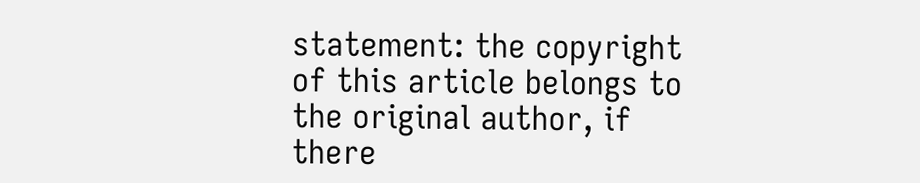statement: the copyright of this article belongs to the original author, if there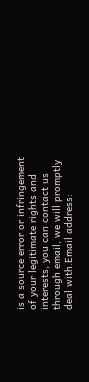is a source error or infringement of your legitimate rights and interests, you can contact us through email, we will promptly deal with.Email address: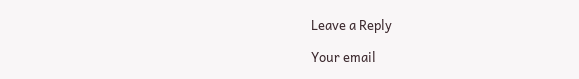Leave a Reply

Your email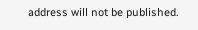address will not be published.